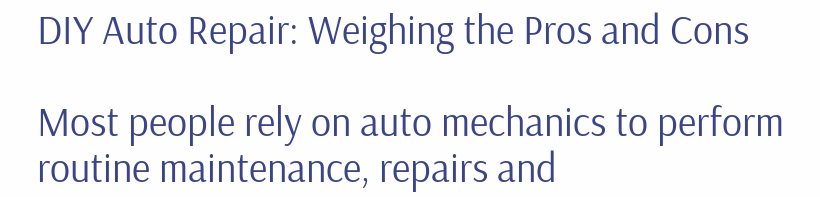DIY Auto Repair: Weighing the Pros and Cons

Most people rely on auto mechanics to perform routine maintenance, repairs and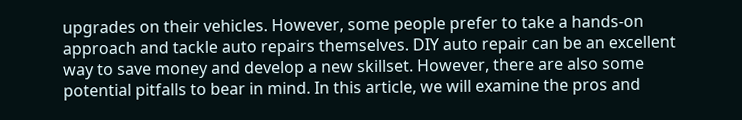upgrades on their vehicles. However, some people prefer to take a hands-on approach and tackle auto repairs themselves. DIY auto repair can be an excellent way to save money and develop a new skillset. However, there are also some potential pitfalls to bear in mind. In this article, we will examine the pros and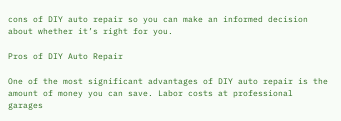cons of DIY auto repair so you can make an informed decision about whether it’s right for you.

Pros of DIY Auto Repair

One of the most significant advantages of DIY auto repair is the amount of money you can save. Labor costs at professional garages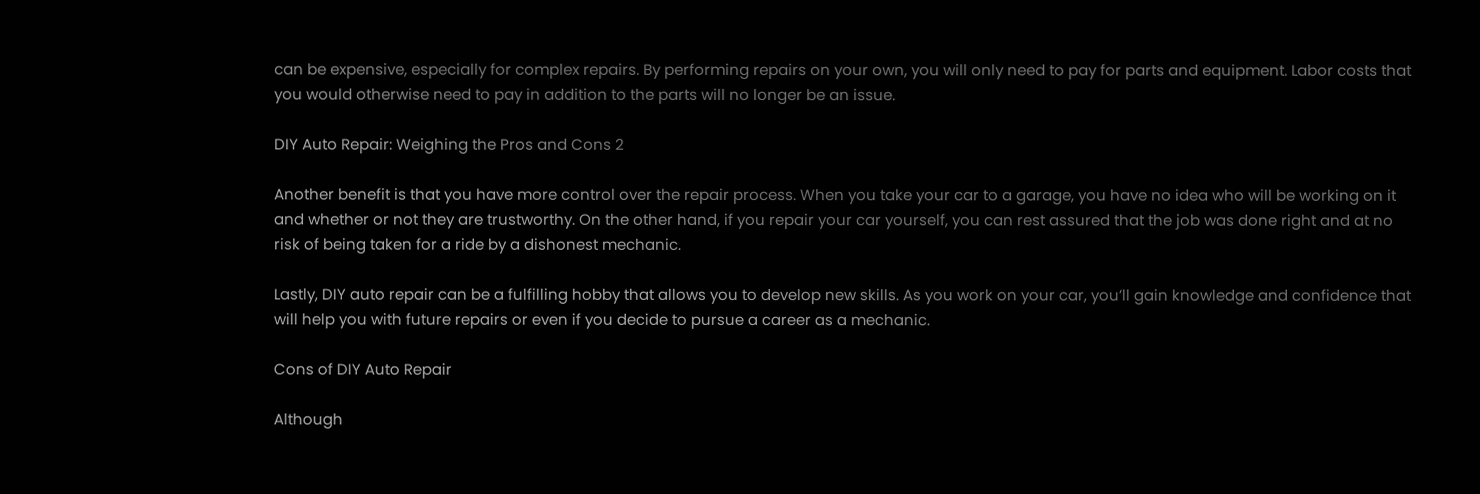can be expensive, especially for complex repairs. By performing repairs on your own, you will only need to pay for parts and equipment. Labor costs that you would otherwise need to pay in addition to the parts will no longer be an issue.

DIY Auto Repair: Weighing the Pros and Cons 2

Another benefit is that you have more control over the repair process. When you take your car to a garage, you have no idea who will be working on it and whether or not they are trustworthy. On the other hand, if you repair your car yourself, you can rest assured that the job was done right and at no risk of being taken for a ride by a dishonest mechanic.

Lastly, DIY auto repair can be a fulfilling hobby that allows you to develop new skills. As you work on your car, you’ll gain knowledge and confidence that will help you with future repairs or even if you decide to pursue a career as a mechanic.

Cons of DIY Auto Repair

Although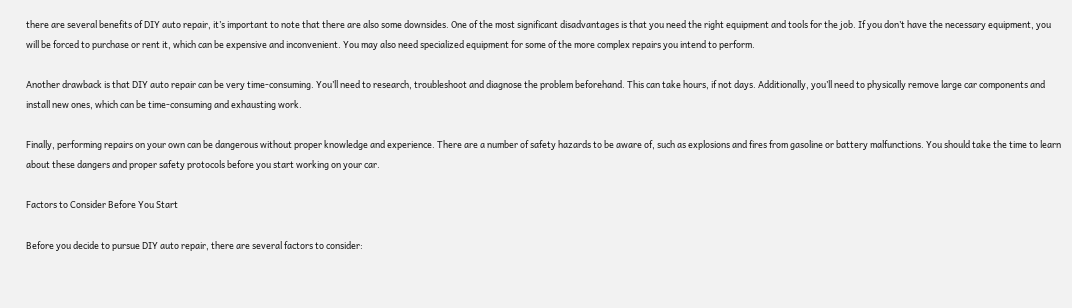there are several benefits of DIY auto repair, it’s important to note that there are also some downsides. One of the most significant disadvantages is that you need the right equipment and tools for the job. If you don’t have the necessary equipment, you will be forced to purchase or rent it, which can be expensive and inconvenient. You may also need specialized equipment for some of the more complex repairs you intend to perform.

Another drawback is that DIY auto repair can be very time-consuming. You’ll need to research, troubleshoot and diagnose the problem beforehand. This can take hours, if not days. Additionally, you’ll need to physically remove large car components and install new ones, which can be time-consuming and exhausting work.

Finally, performing repairs on your own can be dangerous without proper knowledge and experience. There are a number of safety hazards to be aware of, such as explosions and fires from gasoline or battery malfunctions. You should take the time to learn about these dangers and proper safety protocols before you start working on your car.

Factors to Consider Before You Start

Before you decide to pursue DIY auto repair, there are several factors to consider: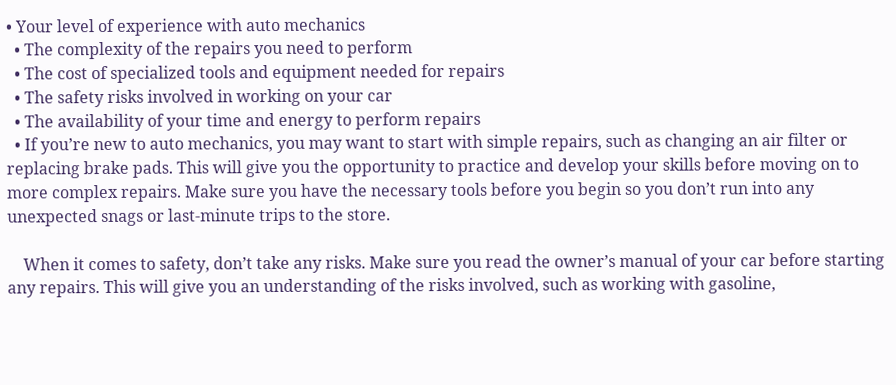• Your level of experience with auto mechanics
  • The complexity of the repairs you need to perform
  • The cost of specialized tools and equipment needed for repairs
  • The safety risks involved in working on your car
  • The availability of your time and energy to perform repairs
  • If you’re new to auto mechanics, you may want to start with simple repairs, such as changing an air filter or replacing brake pads. This will give you the opportunity to practice and develop your skills before moving on to more complex repairs. Make sure you have the necessary tools before you begin so you don’t run into any unexpected snags or last-minute trips to the store.

    When it comes to safety, don’t take any risks. Make sure you read the owner’s manual of your car before starting any repairs. This will give you an understanding of the risks involved, such as working with gasoline,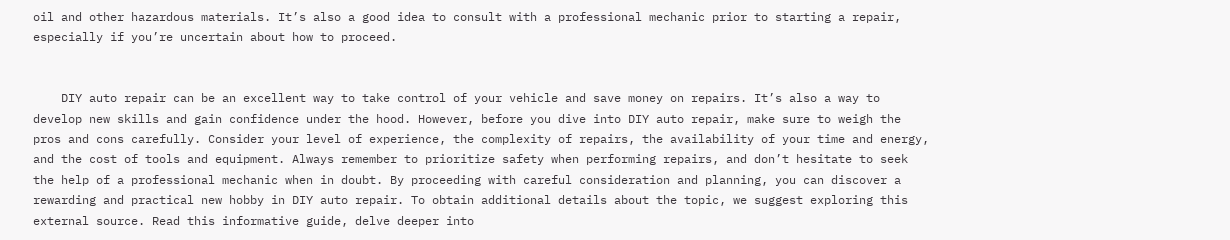oil and other hazardous materials. It’s also a good idea to consult with a professional mechanic prior to starting a repair, especially if you’re uncertain about how to proceed.


    DIY auto repair can be an excellent way to take control of your vehicle and save money on repairs. It’s also a way to develop new skills and gain confidence under the hood. However, before you dive into DIY auto repair, make sure to weigh the pros and cons carefully. Consider your level of experience, the complexity of repairs, the availability of your time and energy, and the cost of tools and equipment. Always remember to prioritize safety when performing repairs, and don’t hesitate to seek the help of a professional mechanic when in doubt. By proceeding with careful consideration and planning, you can discover a rewarding and practical new hobby in DIY auto repair. To obtain additional details about the topic, we suggest exploring this external source. Read this informative guide, delve deeper into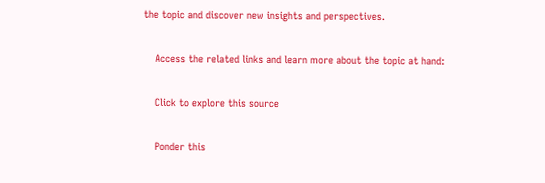the topic and discover new insights and perspectives.

    Access the related links and learn more about the topic at hand:

    Click to explore this source

    Ponder this